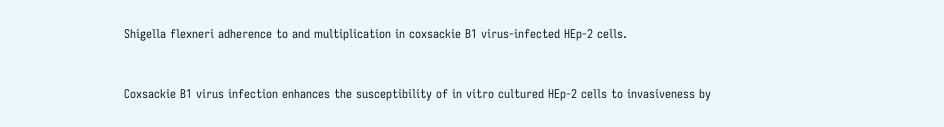Shigella flexneri adherence to and multiplication in coxsackie B1 virus-infected HEp-2 cells.


Coxsackie B1 virus infection enhances the susceptibility of in vitro cultured HEp-2 cells to invasiveness by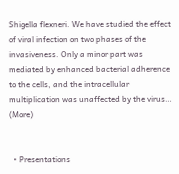Shigella flexneri. We have studied the effect of viral infection on two phases of the invasiveness. Only a minor part was mediated by enhanced bacterial adherence to the cells, and the intracellular multiplication was unaffected by the virus… (More)


  • Presentations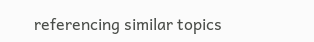referencing similar topics